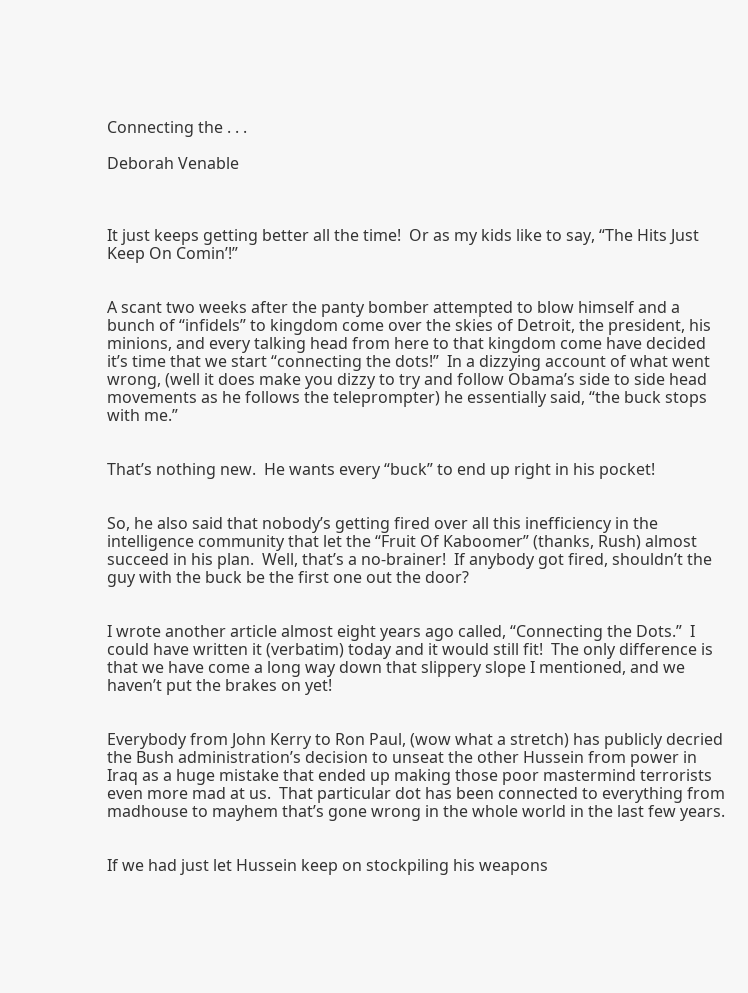Connecting the . . .

Deborah Venable



It just keeps getting better all the time!  Or as my kids like to say, “The Hits Just Keep On Comin’!”


A scant two weeks after the panty bomber attempted to blow himself and a bunch of “infidels” to kingdom come over the skies of Detroit, the president, his minions, and every talking head from here to that kingdom come have decided it’s time that we start “connecting the dots!”  In a dizzying account of what went wrong, (well it does make you dizzy to try and follow Obama’s side to side head movements as he follows the teleprompter) he essentially said, “the buck stops with me.”


That’s nothing new.  He wants every “buck” to end up right in his pocket!


So, he also said that nobody’s getting fired over all this inefficiency in the intelligence community that let the “Fruit Of Kaboomer” (thanks, Rush) almost succeed in his plan.  Well, that’s a no-brainer!  If anybody got fired, shouldn’t the guy with the buck be the first one out the door?


I wrote another article almost eight years ago called, “Connecting the Dots.”  I could have written it (verbatim) today and it would still fit!  The only difference is that we have come a long way down that slippery slope I mentioned, and we haven’t put the brakes on yet!


Everybody from John Kerry to Ron Paul, (wow what a stretch) has publicly decried the Bush administration’s decision to unseat the other Hussein from power in Iraq as a huge mistake that ended up making those poor mastermind terrorists even more mad at us.  That particular dot has been connected to everything from madhouse to mayhem that’s gone wrong in the whole world in the last few years.


If we had just let Hussein keep on stockpiling his weapons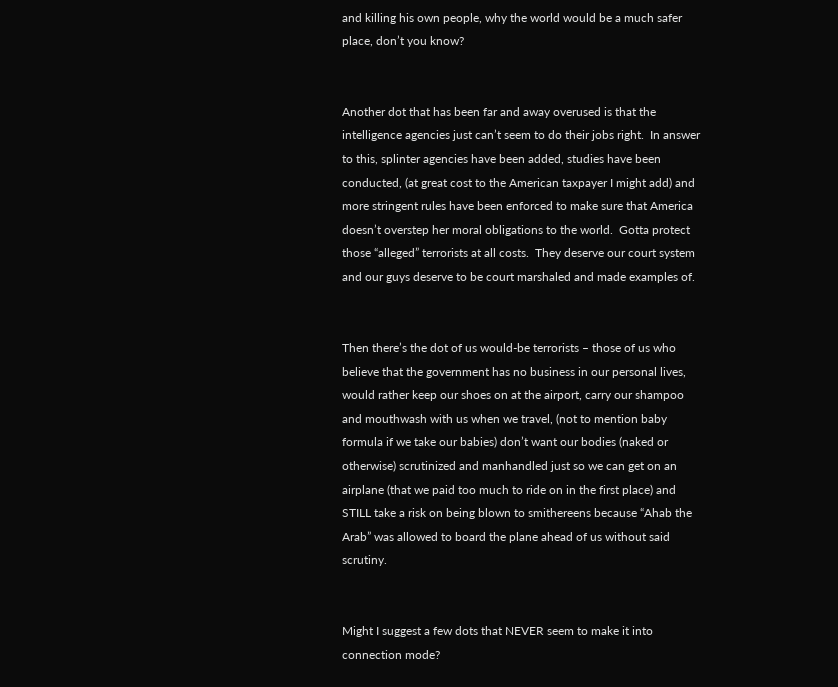and killing his own people, why the world would be a much safer place, don’t you know?


Another dot that has been far and away overused is that the intelligence agencies just can’t seem to do their jobs right.  In answer to this, splinter agencies have been added, studies have been conducted, (at great cost to the American taxpayer I might add) and more stringent rules have been enforced to make sure that America doesn’t overstep her moral obligations to the world.  Gotta protect those “alleged” terrorists at all costs.  They deserve our court system and our guys deserve to be court marshaled and made examples of.


Then there’s the dot of us would-be terrorists – those of us who believe that the government has no business in our personal lives, would rather keep our shoes on at the airport, carry our shampoo and mouthwash with us when we travel, (not to mention baby formula if we take our babies) don’t want our bodies (naked or otherwise) scrutinized and manhandled just so we can get on an airplane (that we paid too much to ride on in the first place) and STILL take a risk on being blown to smithereens because “Ahab the Arab” was allowed to board the plane ahead of us without said scrutiny.


Might I suggest a few dots that NEVER seem to make it into connection mode?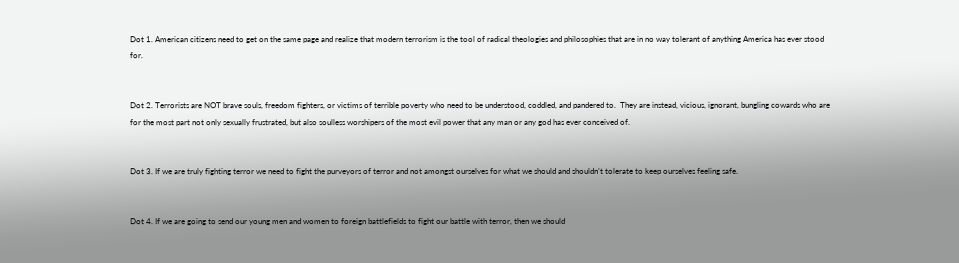Dot 1. American citizens need to get on the same page and realize that modern terrorism is the tool of radical theologies and philosophies that are in no way tolerant of anything America has ever stood for.


Dot 2. Terrorists are NOT brave souls, freedom fighters, or victims of terrible poverty who need to be understood, coddled, and pandered to.  They are instead, vicious, ignorant, bungling cowards who are for the most part not only sexually frustrated, but also soulless worshipers of the most evil power that any man or any god has ever conceived of.


Dot 3. If we are truly fighting terror we need to fight the purveyors of terror and not amongst ourselves for what we should and shouldn’t tolerate to keep ourselves feeling safe.


Dot 4. If we are going to send our young men and women to foreign battlefields to fight our battle with terror, then we should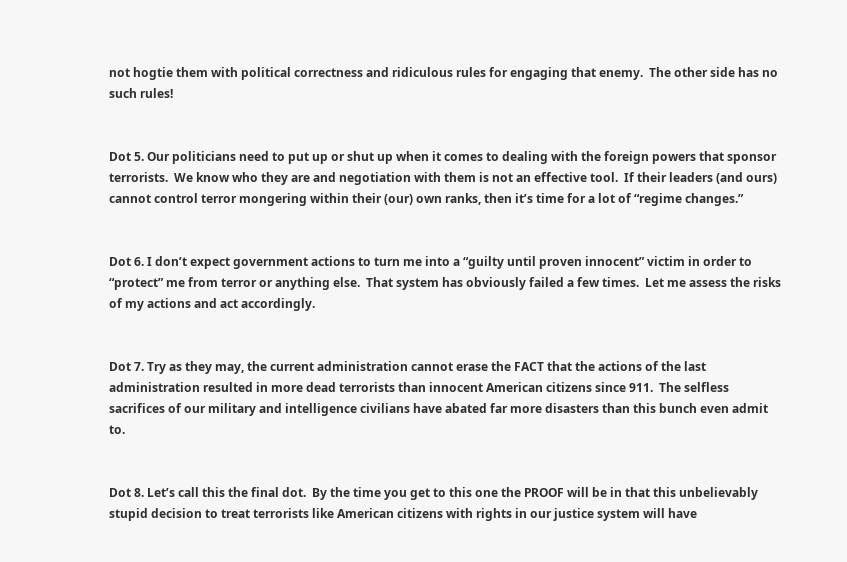not hogtie them with political correctness and ridiculous rules for engaging that enemy.  The other side has no such rules!


Dot 5. Our politicians need to put up or shut up when it comes to dealing with the foreign powers that sponsor terrorists.  We know who they are and negotiation with them is not an effective tool.  If their leaders (and ours) cannot control terror mongering within their (our) own ranks, then it’s time for a lot of “regime changes.”


Dot 6. I don’t expect government actions to turn me into a “guilty until proven innocent” victim in order to “protect” me from terror or anything else.  That system has obviously failed a few times.  Let me assess the risks of my actions and act accordingly.


Dot 7. Try as they may, the current administration cannot erase the FACT that the actions of the last administration resulted in more dead terrorists than innocent American citizens since 911.  The selfless sacrifices of our military and intelligence civilians have abated far more disasters than this bunch even admit to.


Dot 8. Let’s call this the final dot.  By the time you get to this one the PROOF will be in that this unbelievably stupid decision to treat terrorists like American citizens with rights in our justice system will have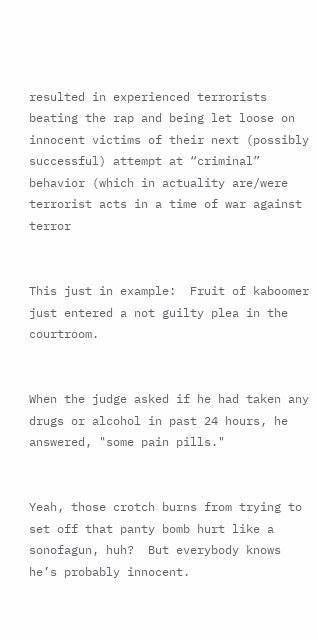resulted in experienced terrorists beating the rap and being let loose on innocent victims of their next (possibly successful) attempt at “criminal” behavior (which in actuality are/were terrorist acts in a time of war against terror


This just in example:  Fruit of kaboomer just entered a not guilty plea in the courtroom.


When the judge asked if he had taken any drugs or alcohol in past 24 hours, he answered, "some pain pills."


Yeah, those crotch burns from trying to set off that panty bomb hurt like a sonofagun, huh?  But everybody knows he’s probably innocent.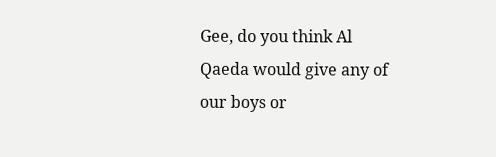Gee, do you think Al Qaeda would give any of our boys or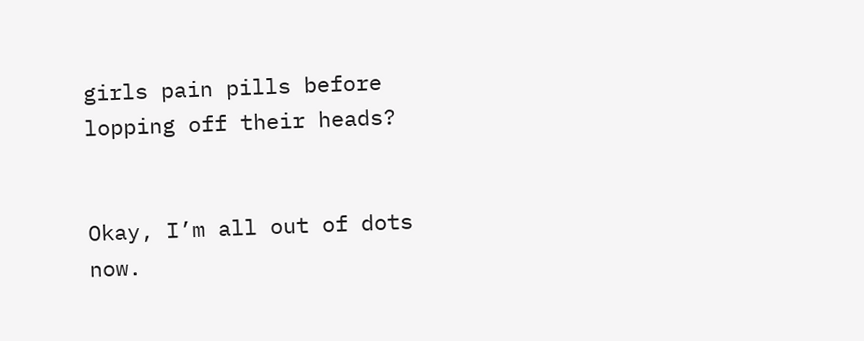girls pain pills before lopping off their heads?


Okay, I’m all out of dots now.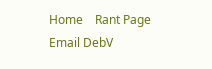Home    Rant Page    Email DebV